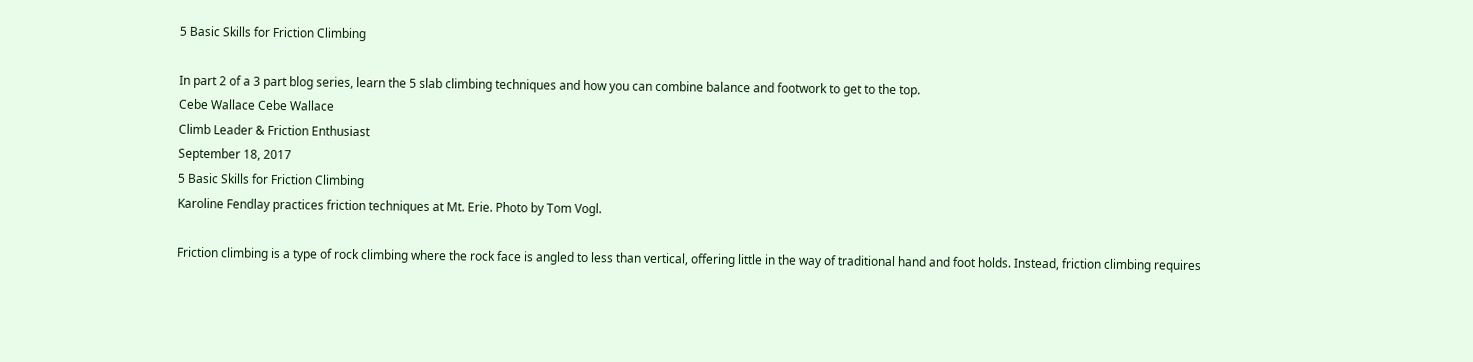5 Basic Skills for Friction Climbing

In part 2 of a 3 part blog series, learn the 5 slab climbing techniques and how you can combine balance and footwork to get to the top.
Cebe Wallace Cebe Wallace
Climb Leader & Friction Enthusiast
September 18, 2017
5 Basic Skills for Friction Climbing
Karoline Fendlay practices friction techniques at Mt. Erie. Photo by Tom Vogl.

Friction climbing is a type of rock climbing where the rock face is angled to less than vertical, offering little in the way of traditional hand and foot holds. Instead, friction climbing requires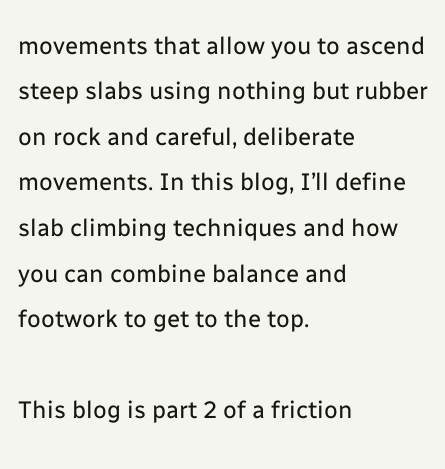movements that allow you to ascend steep slabs using nothing but rubber on rock and careful, deliberate movements. In this blog, I’ll define slab climbing techniques and how you can combine balance and footwork to get to the top.

This blog is part 2 of a friction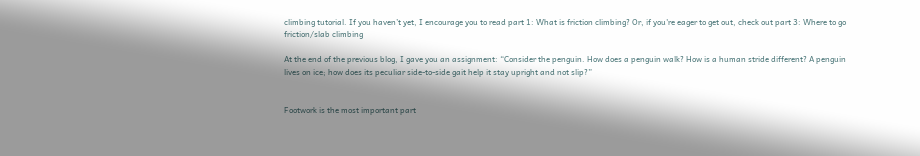climbing tutorial. If you haven’t yet, I encourage you to read part 1: What is friction climbing? Or, if you're eager to get out, check out part 3: Where to go friction/slab climbing

At the end of the previous blog, I gave you an assignment: “Consider the penguin. How does a penguin walk? How is a human stride different? A penguin lives on ice; how does its peculiar side-to-side gait help it stay upright and not slip?”


Footwork is the most important part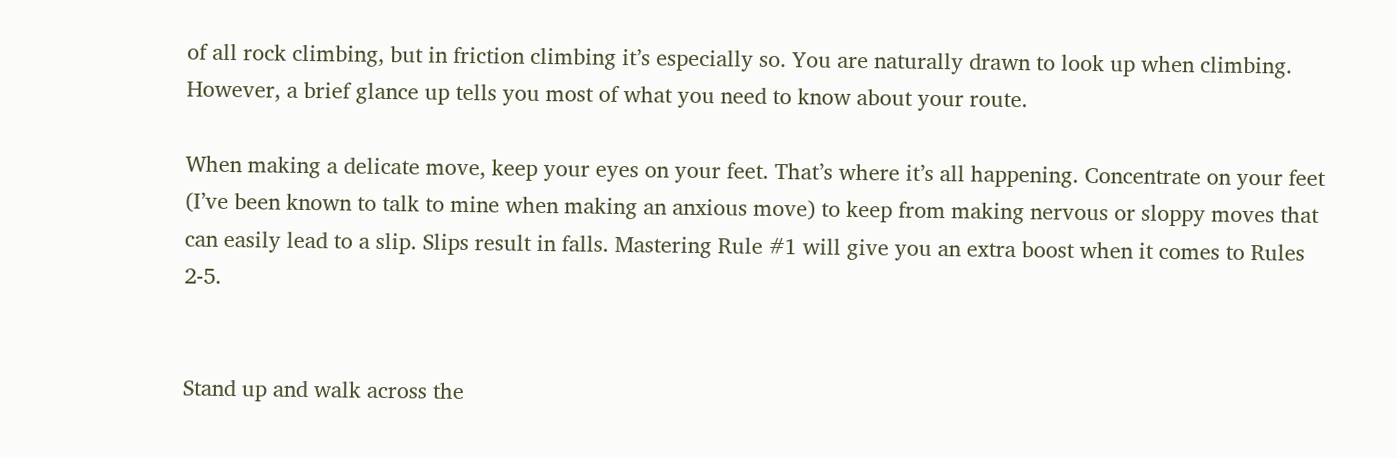of all rock climbing, but in friction climbing it’s especially so. You are naturally drawn to look up when climbing. However, a brief glance up tells you most of what you need to know about your route.

When making a delicate move, keep your eyes on your feet. That’s where it’s all happening. Concentrate on your feet (I’ve been known to talk to mine when making an anxious move) to keep from making nervous or sloppy moves that can easily lead to a slip. Slips result in falls. Mastering Rule #1 will give you an extra boost when it comes to Rules 2-5.


Stand up and walk across the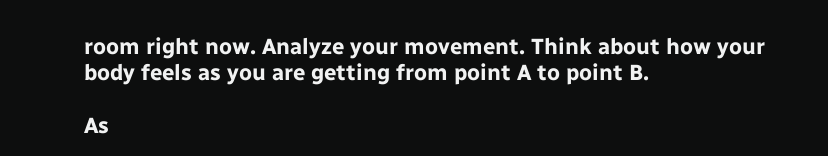room right now. Analyze your movement. Think about how your body feels as you are getting from point A to point B.

As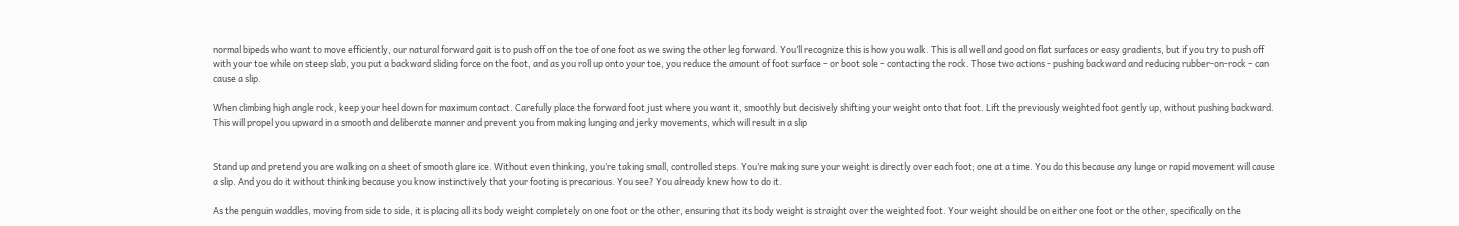normal bipeds who want to move efficiently, our natural forward gait is to push off on the toe of one foot as we swing the other leg forward. You’ll recognize this is how you walk. This is all well and good on flat surfaces or easy gradients, but if you try to push off with your toe while on steep slab, you put a backward sliding force on the foot, and as you roll up onto your toe, you reduce the amount of foot surface – or boot sole – contacting the rock. Those two actions - pushing backward and reducing rubber-on-rock – can cause a slip.

When climbing high angle rock, keep your heel down for maximum contact. Carefully place the forward foot just where you want it, smoothly but decisively shifting your weight onto that foot. Lift the previously weighted foot gently up, without pushing backward. This will propel you upward in a smooth and deliberate manner and prevent you from making lunging and jerky movements, which will result in a slip


Stand up and pretend you are walking on a sheet of smooth glare ice. Without even thinking, you’re taking small, controlled steps. You’re making sure your weight is directly over each foot; one at a time. You do this because any lunge or rapid movement will cause a slip. And you do it without thinking because you know instinctively that your footing is precarious. You see? You already knew how to do it.

As the penguin waddles, moving from side to side, it is placing all its body weight completely on one foot or the other, ensuring that its body weight is straight over the weighted foot. Your weight should be on either one foot or the other, specifically on the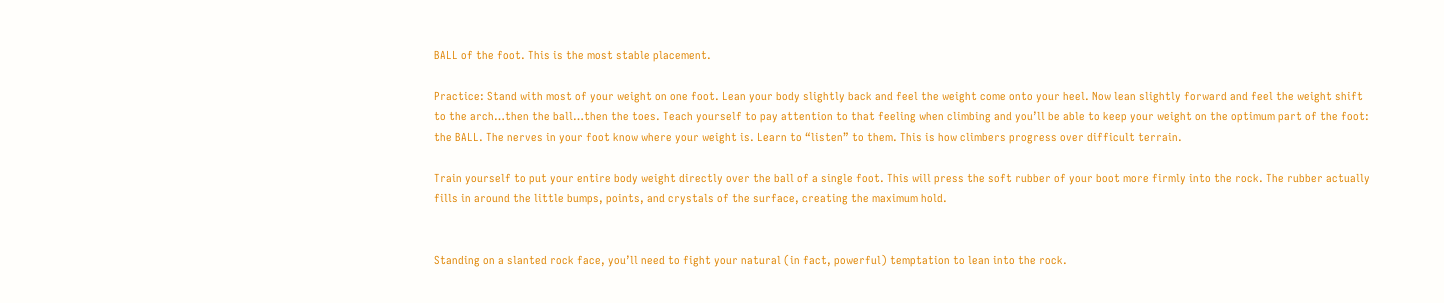BALL of the foot. This is the most stable placement.

Practice: Stand with most of your weight on one foot. Lean your body slightly back and feel the weight come onto your heel. Now lean slightly forward and feel the weight shift to the arch…then the ball…then the toes. Teach yourself to pay attention to that feeling when climbing and you’ll be able to keep your weight on the optimum part of the foot: the BALL. The nerves in your foot know where your weight is. Learn to “listen” to them. This is how climbers progress over difficult terrain.

Train yourself to put your entire body weight directly over the ball of a single foot. This will press the soft rubber of your boot more firmly into the rock. The rubber actually fills in around the little bumps, points, and crystals of the surface, creating the maximum hold.


Standing on a slanted rock face, you’ll need to fight your natural (in fact, powerful) temptation to lean into the rock.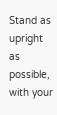Stand as upright as possible, with your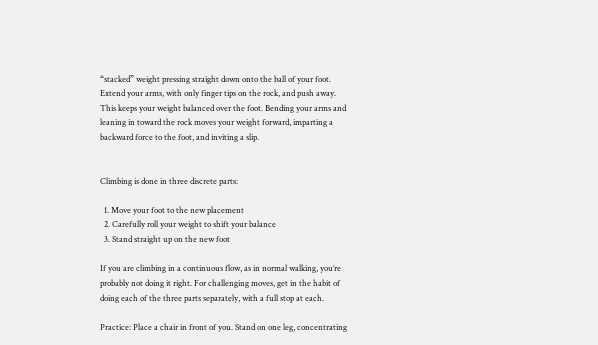“stacked” weight pressing straight down onto the ball of your foot. Extend your arms, with only finger tips on the rock, and push away. This keeps your weight balanced over the foot. Bending your arms and leaning in toward the rock moves your weight forward, imparting a backward force to the foot, and inviting a slip.


Climbing is done in three discrete parts:

  1. Move your foot to the new placement
  2. Carefully roll your weight to shift your balance
  3. Stand straight up on the new foot

If you are climbing in a continuous flow, as in normal walking, you’re probably not doing it right. For challenging moves, get in the habit of doing each of the three parts separately, with a full stop at each.

Practice: Place a chair in front of you. Stand on one leg, concentrating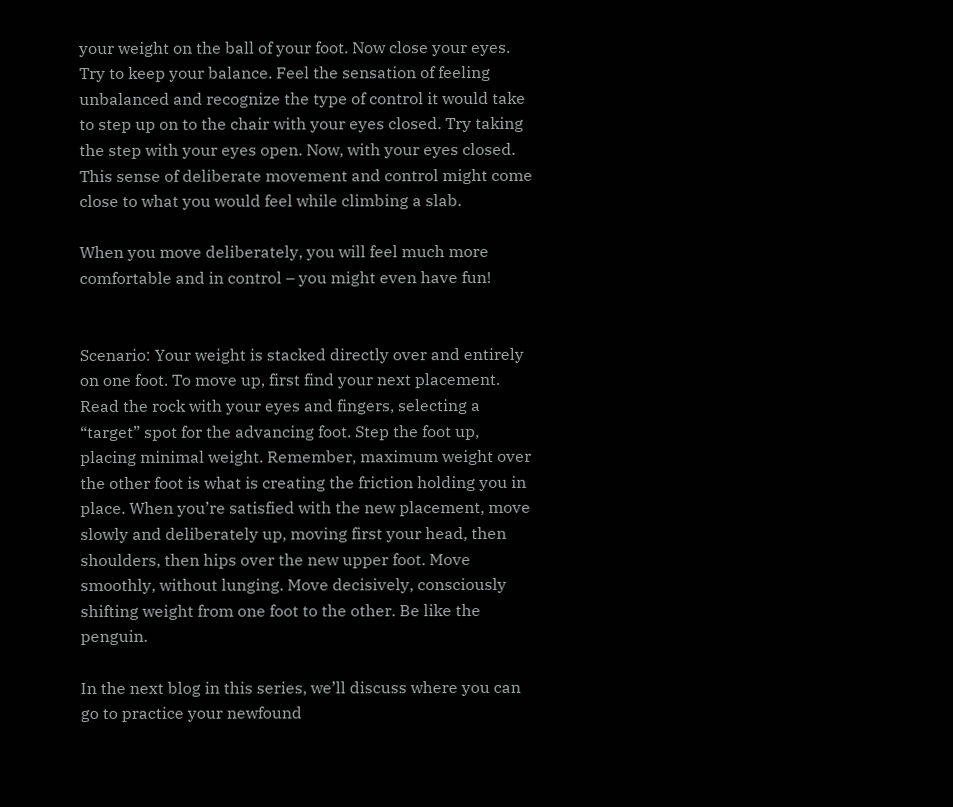your weight on the ball of your foot. Now close your eyes. Try to keep your balance. Feel the sensation of feeling unbalanced and recognize the type of control it would take to step up on to the chair with your eyes closed. Try taking the step with your eyes open. Now, with your eyes closed. This sense of deliberate movement and control might come close to what you would feel while climbing a slab.

When you move deliberately, you will feel much more comfortable and in control – you might even have fun!


Scenario: Your weight is stacked directly over and entirely on one foot. To move up, first find your next placement. Read the rock with your eyes and fingers, selecting a “target” spot for the advancing foot. Step the foot up, placing minimal weight. Remember, maximum weight over the other foot is what is creating the friction holding you in place. When you’re satisfied with the new placement, move slowly and deliberately up, moving first your head, then shoulders, then hips over the new upper foot. Move smoothly, without lunging. Move decisively, consciously shifting weight from one foot to the other. Be like the penguin.

In the next blog in this series, we’ll discuss where you can go to practice your newfound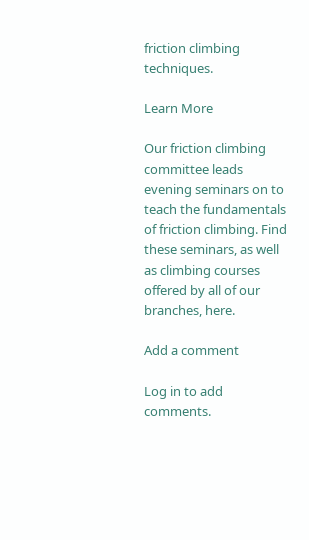friction climbing techniques.

Learn More

Our friction climbing committee leads evening seminars on to teach the fundamentals of friction climbing. Find these seminars, as well as climbing courses offered by all of our branches, here.

Add a comment

Log in to add comments.